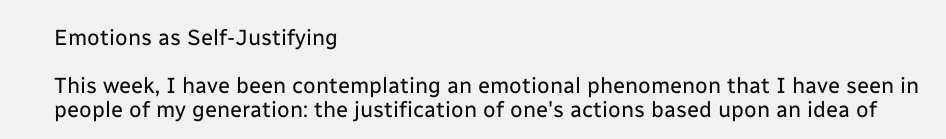Emotions as Self-Justifying

This week, I have been contemplating an emotional phenomenon that I have seen in people of my generation: the justification of one's actions based upon an idea of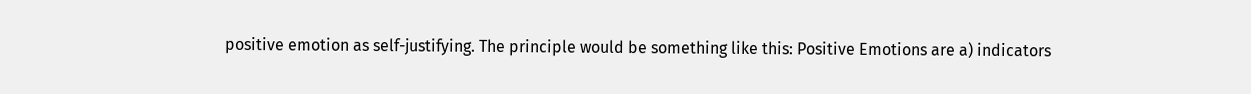positive emotion as self-justifying. The principle would be something like this: Positive Emotions are a) indicators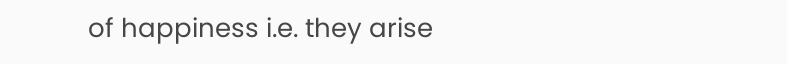of happiness i.e. they arise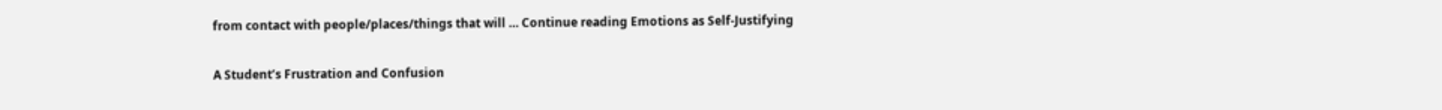from contact with people/places/things that will … Continue reading Emotions as Self-Justifying

A Student’s Frustration and Confusion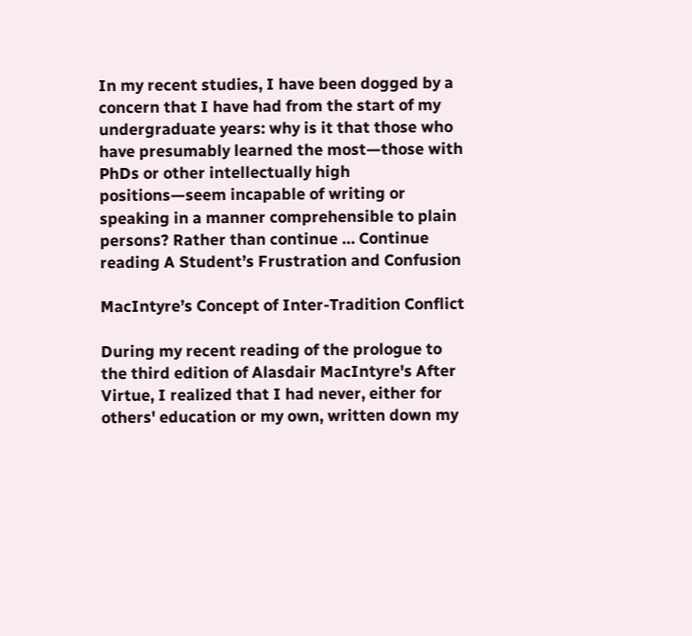In my recent studies, I have been dogged by a concern that I have had from the start of my undergraduate years: why is it that those who have presumably learned the most—those with PhDs or other intellectually high positions—seem incapable of writing or speaking in a manner comprehensible to plain persons? Rather than continue … Continue reading A Student’s Frustration and Confusion

MacIntyre’s Concept of Inter-Tradition Conflict

During my recent reading of the prologue to the third edition of Alasdair MacIntyre's After Virtue, I realized that I had never, either for others' education or my own, written down my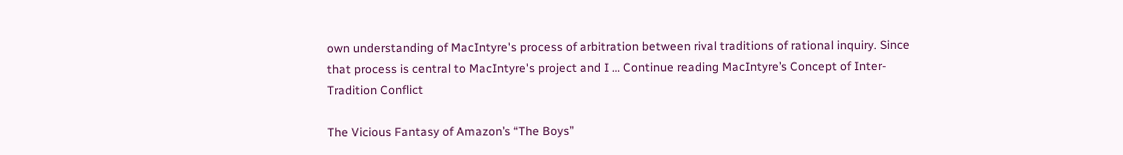own understanding of MacIntyre's process of arbitration between rival traditions of rational inquiry. Since that process is central to MacIntyre's project and I … Continue reading MacIntyre’s Concept of Inter-Tradition Conflict

The Vicious Fantasy of Amazon’s “The Boys”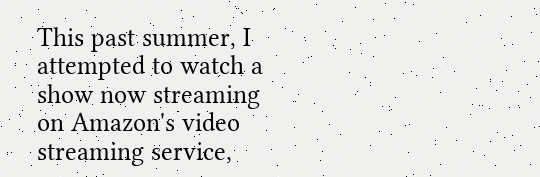This past summer, I attempted to watch a show now streaming on Amazon's video streaming service,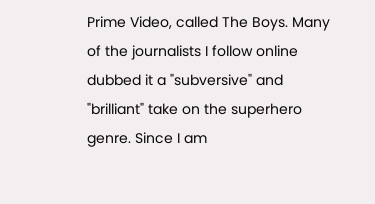Prime Video, called The Boys. Many of the journalists I follow online dubbed it a "subversive" and "brilliant" take on the superhero genre. Since I am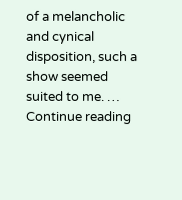of a melancholic and cynical disposition, such a show seemed suited to me. … Continue reading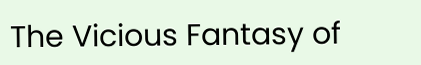The Vicious Fantasy of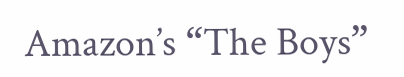Amazon’s “The Boys”